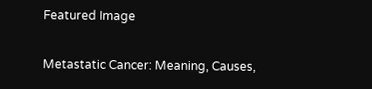Featured Image

Metastatic Cancer: Meaning, Causes,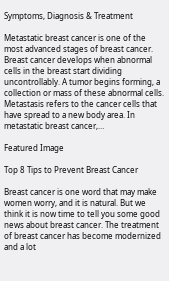Symptoms, Diagnosis & Treatment

Metastatic breast cancer is one of the most advanced stages of breast cancer. Breast cancer develops when abnormal cells in the breast start dividing uncontrollably. A tumor begins forming, a collection or mass of these abnormal cells. Metastasis refers to the cancer cells that have spread to a new body area. In metastatic breast cancer,…

Featured Image

Top 8 Tips to Prevent Breast Cancer

Breast cancer is one word that may make women worry, and it is natural. But we think it is now time to tell you some good news about breast cancer. The treatment of breast cancer has become modernized and a lot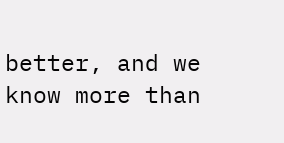better, and we know more than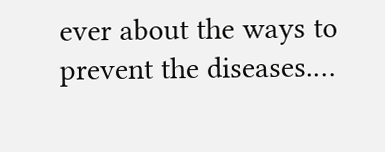ever about the ways to prevent the diseases.…